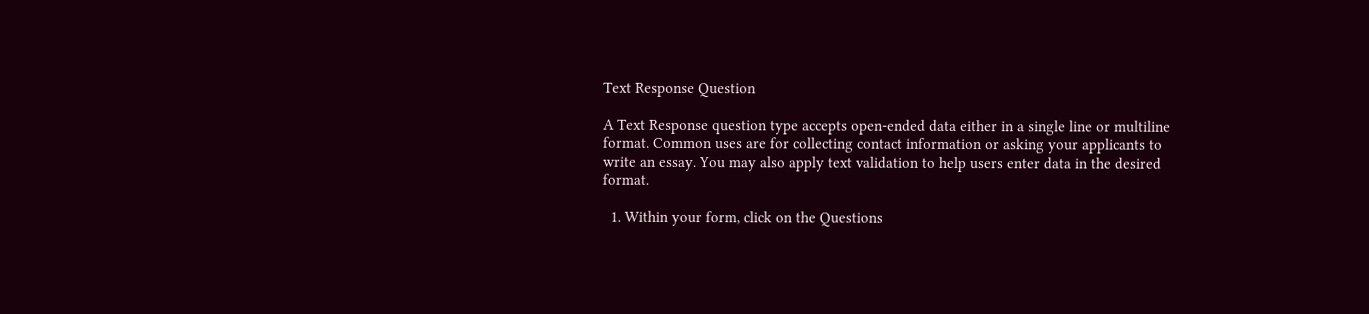Text Response Question

A Text Response question type accepts open-ended data either in a single line or multiline format. Common uses are for collecting contact information or asking your applicants to write an essay. You may also apply text validation to help users enter data in the desired format.

  1. Within your form, click on the Questions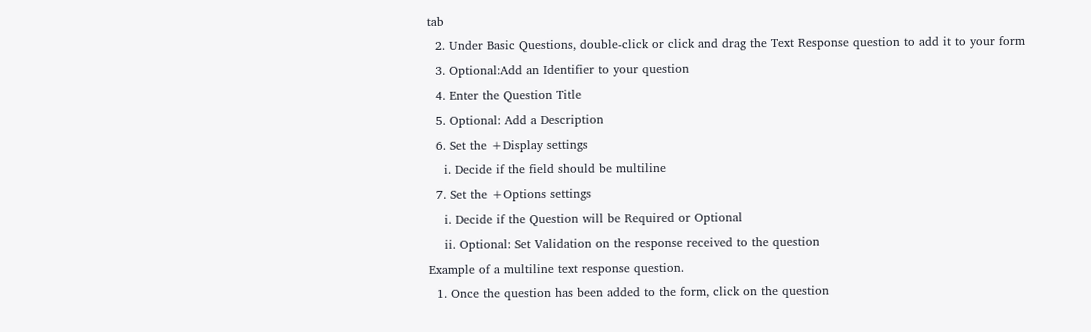tab
  2. Under Basic Questions, double-click or click and drag the Text Response question to add it to your form
  3. Optional:Add an Identifier to your question
  4. Enter the Question Title
  5. Optional: Add a Description
  6. Set the +Display settings
    i. Decide if the field should be multiline
  7. Set the +Options settings
    i. Decide if the Question will be Required or Optional
    ii. Optional: Set Validation on the response received to the question
Example of a multiline text response question.
  1. Once the question has been added to the form, click on the question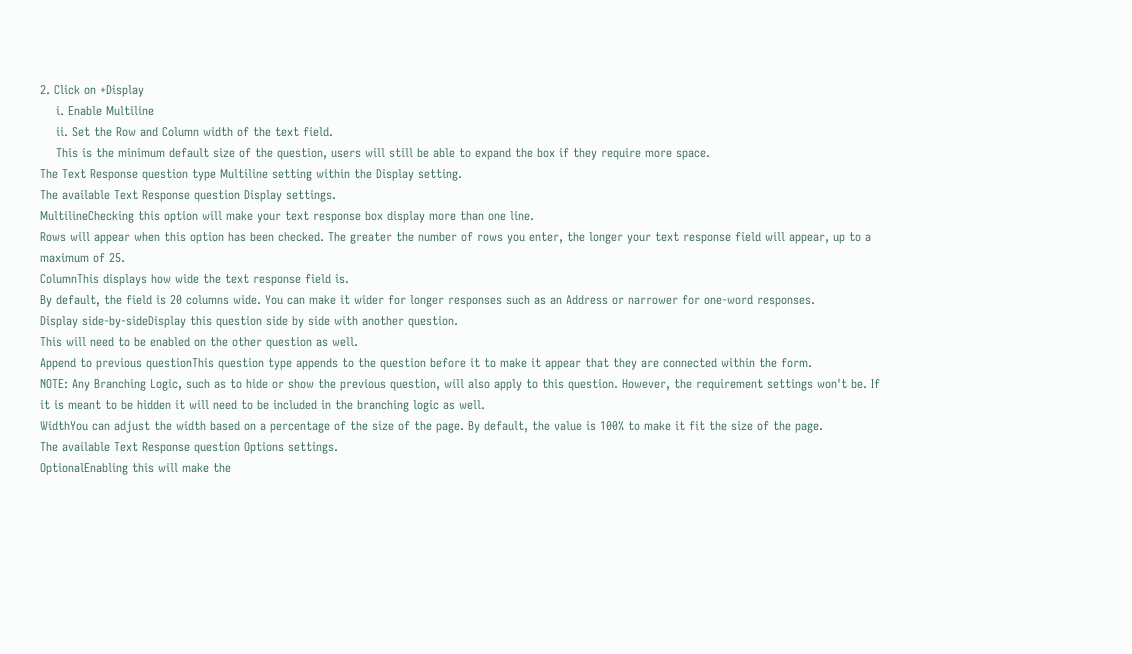2. Click on +Display
    i. Enable Multiline
    ii. Set the Row and Column width of the text field.
    This is the minimum default size of the question, users will still be able to expand the box if they require more space.
The Text Response question type Multiline setting within the Display setting.
The available Text Response question Display settings.
MultilineChecking this option will make your text response box display more than one line.
Rows will appear when this option has been checked. The greater the number of rows you enter, the longer your text response field will appear, up to a maximum of 25.
ColumnThis displays how wide the text response field is.
By default, the field is 20 columns wide. You can make it wider for longer responses such as an Address or narrower for one-word responses.
Display side-by-sideDisplay this question side by side with another question.
This will need to be enabled on the other question as well.
Append to previous questionThis question type appends to the question before it to make it appear that they are connected within the form.
NOTE: Any Branching Logic, such as to hide or show the previous question, will also apply to this question. However, the requirement settings won't be. If it is meant to be hidden it will need to be included in the branching logic as well.
WidthYou can adjust the width based on a percentage of the size of the page. By default, the value is 100% to make it fit the size of the page.
The available Text Response question Options settings.
OptionalEnabling this will make the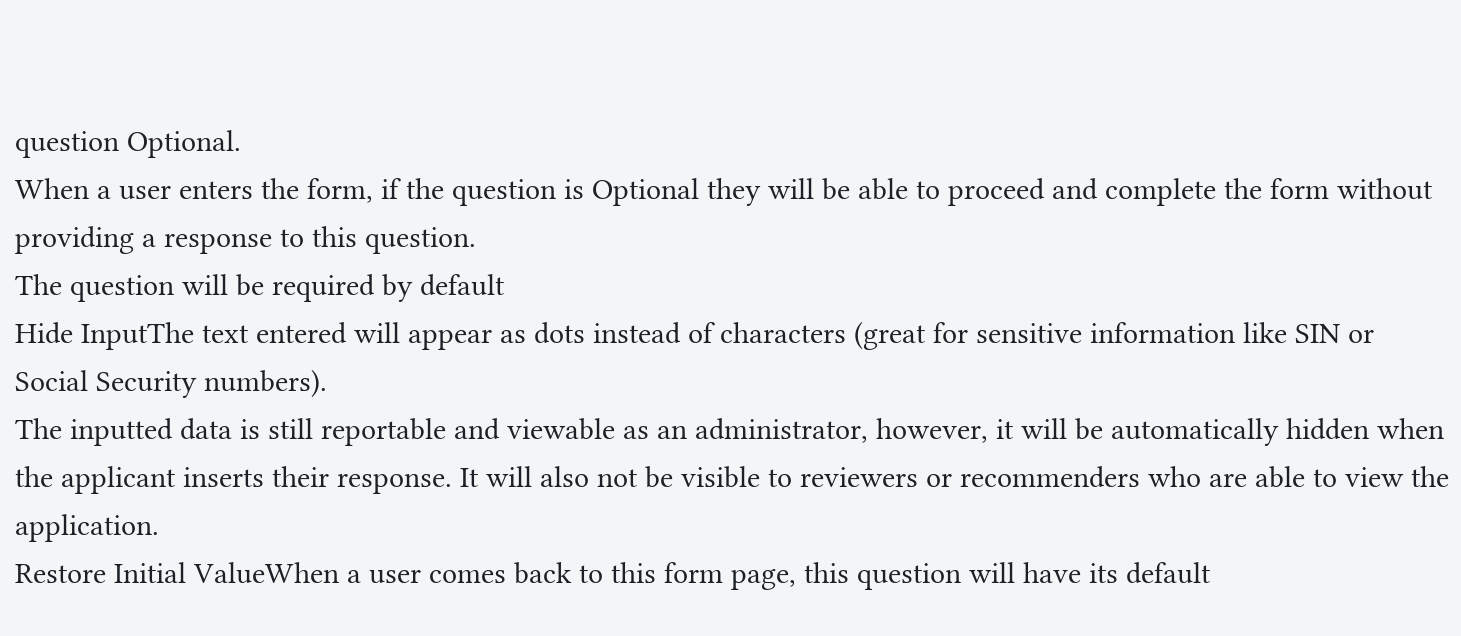question Optional.
When a user enters the form, if the question is Optional they will be able to proceed and complete the form without providing a response to this question.
The question will be required by default
Hide InputThe text entered will appear as dots instead of characters (great for sensitive information like SIN or Social Security numbers).
The inputted data is still reportable and viewable as an administrator, however, it will be automatically hidden when the applicant inserts their response. It will also not be visible to reviewers or recommenders who are able to view the application.
Restore Initial ValueWhen a user comes back to this form page, this question will have its default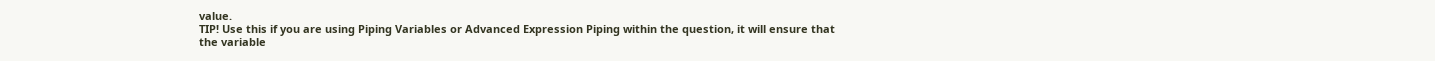value.
TIP! Use this if you are using Piping Variables or Advanced Expression Piping within the question, it will ensure that the variable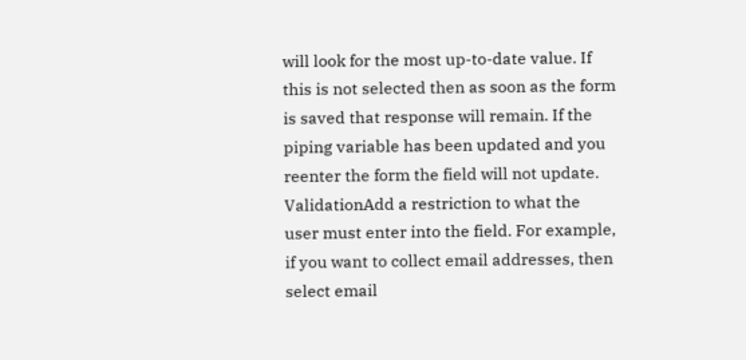will look for the most up-to-date value. If this is not selected then as soon as the form is saved that response will remain. If the piping variable has been updated and you reenter the form the field will not update.
ValidationAdd a restriction to what the user must enter into the field. For example, if you want to collect email addresses, then select email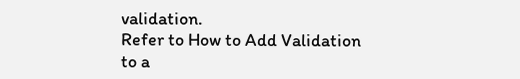validation.
Refer to How to Add Validation to a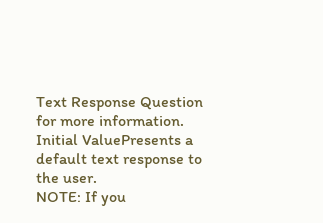Text Response Question for more information.
Initial ValuePresents a default text response to the user.
NOTE: If you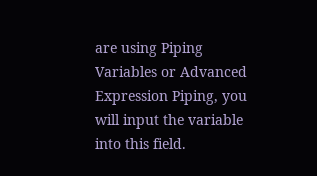are using Piping Variables or Advanced Expression Piping, you will input the variable into this field.